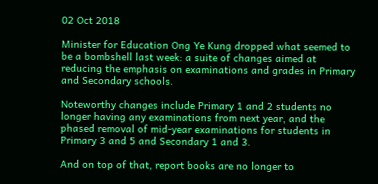02 Oct 2018

Minister for Education Ong Ye Kung dropped what seemed to be a bombshell last week: a suite of changes aimed at reducing the emphasis on examinations and grades in Primary and Secondary schools.

Noteworthy changes include Primary 1 and 2 students no longer having any examinations from next year, and the phased removal of mid-year examinations for students in Primary 3 and 5 and Secondary 1 and 3.

And on top of that, report books are no longer to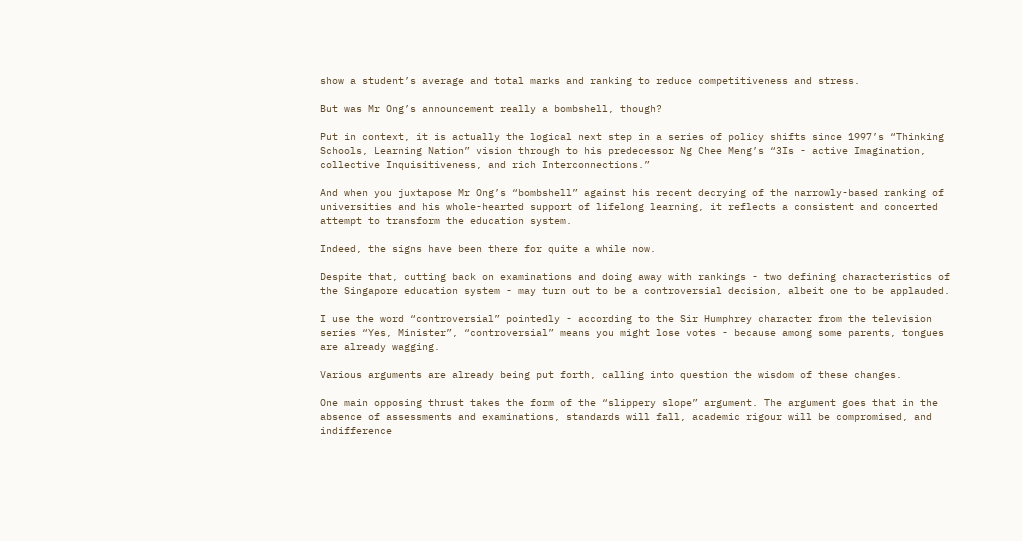show a student’s average and total marks and ranking to reduce competitiveness and stress.

But was Mr Ong’s announcement really a bombshell, though?

Put in context, it is actually the logical next step in a series of policy shifts since 1997’s “Thinking Schools, Learning Nation” vision through to his predecessor Ng Chee Meng’s “3Is - active Imagination, collective Inquisitiveness, and rich Interconnections.”

And when you juxtapose Mr Ong’s “bombshell” against his recent decrying of the narrowly-based ranking of universities and his whole-hearted support of lifelong learning, it reflects a consistent and concerted attempt to transform the education system.

Indeed, the signs have been there for quite a while now.

Despite that, cutting back on examinations and doing away with rankings - two defining characteristics of the Singapore education system - may turn out to be a controversial decision, albeit one to be applauded.

I use the word “controversial” pointedly - according to the Sir Humphrey character from the television series “Yes, Minister”, “controversial” means you might lose votes - because among some parents, tongues are already wagging.

Various arguments are already being put forth, calling into question the wisdom of these changes.

One main opposing thrust takes the form of the “slippery slope” argument. The argument goes that in the absence of assessments and examinations, standards will fall, academic rigour will be compromised, and indifference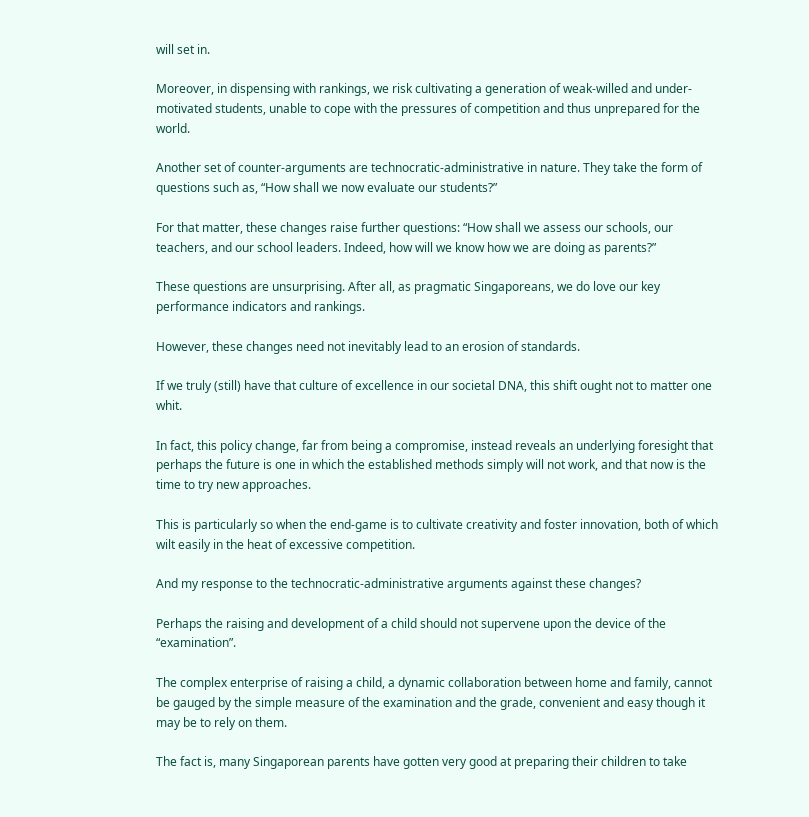will set in.

Moreover, in dispensing with rankings, we risk cultivating a generation of weak-willed and under-motivated students, unable to cope with the pressures of competition and thus unprepared for the world.

Another set of counter-arguments are technocratic-administrative in nature. They take the form of questions such as, “How shall we now evaluate our students?”

For that matter, these changes raise further questions: “How shall we assess our schools, our teachers, and our school leaders. Indeed, how will we know how we are doing as parents?”

These questions are unsurprising. After all, as pragmatic Singaporeans, we do love our key performance indicators and rankings.

However, these changes need not inevitably lead to an erosion of standards.

If we truly (still) have that culture of excellence in our societal DNA, this shift ought not to matter one whit.

In fact, this policy change, far from being a compromise, instead reveals an underlying foresight that perhaps the future is one in which the established methods simply will not work, and that now is the time to try new approaches.

This is particularly so when the end-game is to cultivate creativity and foster innovation, both of which wilt easily in the heat of excessive competition.

And my response to the technocratic-administrative arguments against these changes?

Perhaps the raising and development of a child should not supervene upon the device of the “examination”.

The complex enterprise of raising a child, a dynamic collaboration between home and family, cannot be gauged by the simple measure of the examination and the grade, convenient and easy though it may be to rely on them.

The fact is, many Singaporean parents have gotten very good at preparing their children to take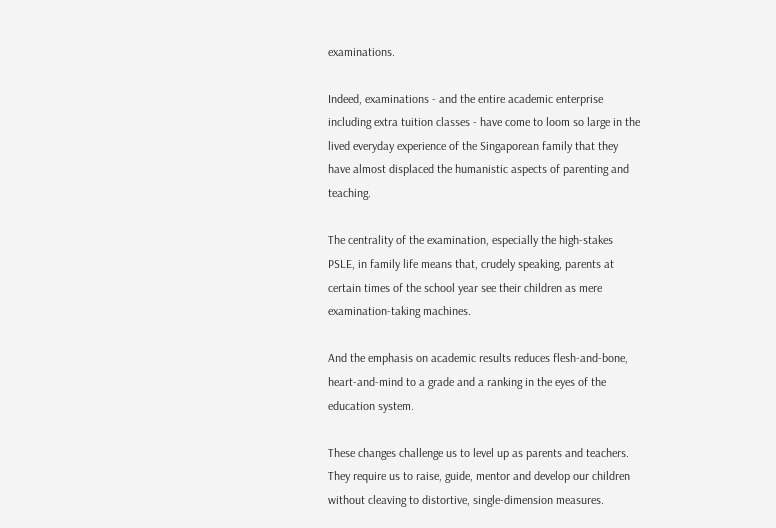examinations.

Indeed, examinations - and the entire academic enterprise including extra tuition classes - have come to loom so large in the lived everyday experience of the Singaporean family that they have almost displaced the humanistic aspects of parenting and teaching.

The centrality of the examination, especially the high-stakes PSLE, in family life means that, crudely speaking, parents at certain times of the school year see their children as mere examination-taking machines.

And the emphasis on academic results reduces flesh-and-bone, heart-and-mind to a grade and a ranking in the eyes of the education system.

These changes challenge us to level up as parents and teachers. They require us to raise, guide, mentor and develop our children without cleaving to distortive, single-dimension measures.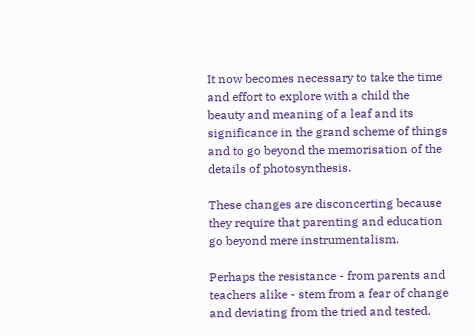It now becomes necessary to take the time and effort to explore with a child the beauty and meaning of a leaf and its significance in the grand scheme of things and to go beyond the memorisation of the details of photosynthesis.

These changes are disconcerting because they require that parenting and education go beyond mere instrumentalism.

Perhaps the resistance - from parents and teachers alike - stem from a fear of change and deviating from the tried and tested.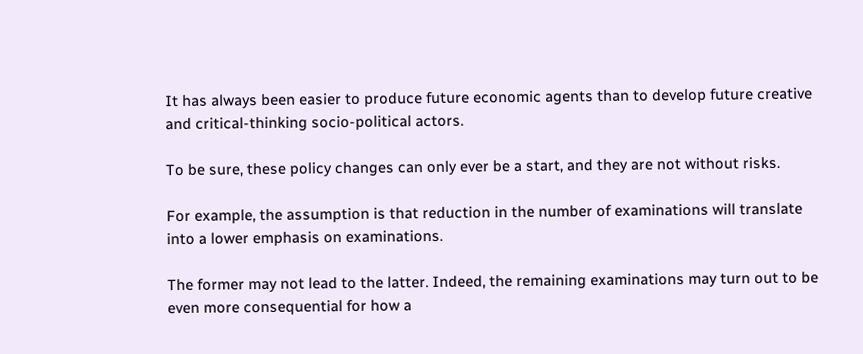It has always been easier to produce future economic agents than to develop future creative and critical-thinking socio-political actors.

To be sure, these policy changes can only ever be a start, and they are not without risks.

For example, the assumption is that reduction in the number of examinations will translate into a lower emphasis on examinations.

The former may not lead to the latter. Indeed, the remaining examinations may turn out to be even more consequential for how a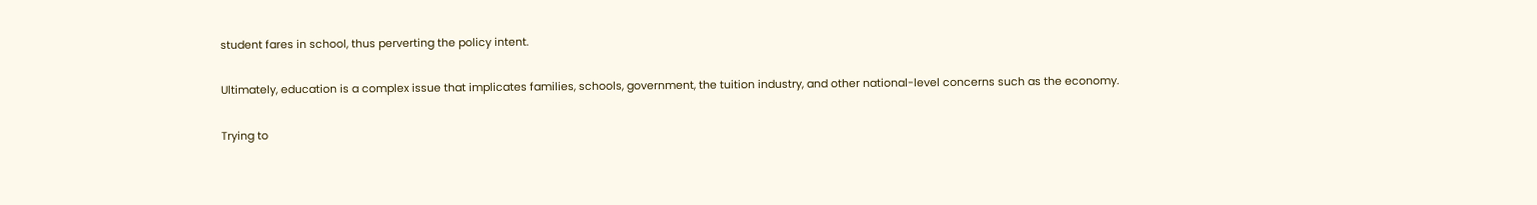student fares in school, thus perverting the policy intent.

Ultimately, education is a complex issue that implicates families, schools, government, the tuition industry, and other national-level concerns such as the economy.

Trying to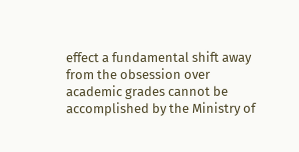effect a fundamental shift away from the obsession over academic grades cannot be accomplished by the Ministry of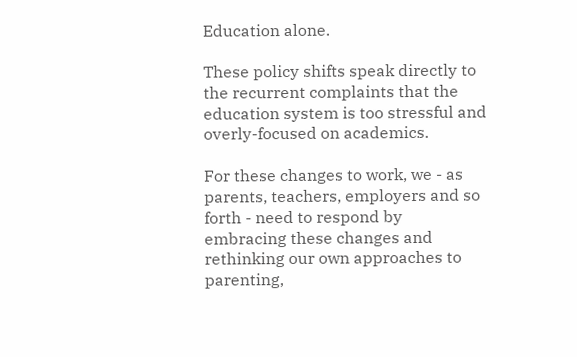Education alone.

These policy shifts speak directly to the recurrent complaints that the education system is too stressful and overly-focused on academics.

For these changes to work, we - as parents, teachers, employers and so forth - need to respond by embracing these changes and rethinking our own approaches to parenting,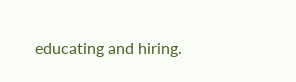educating and hiring.